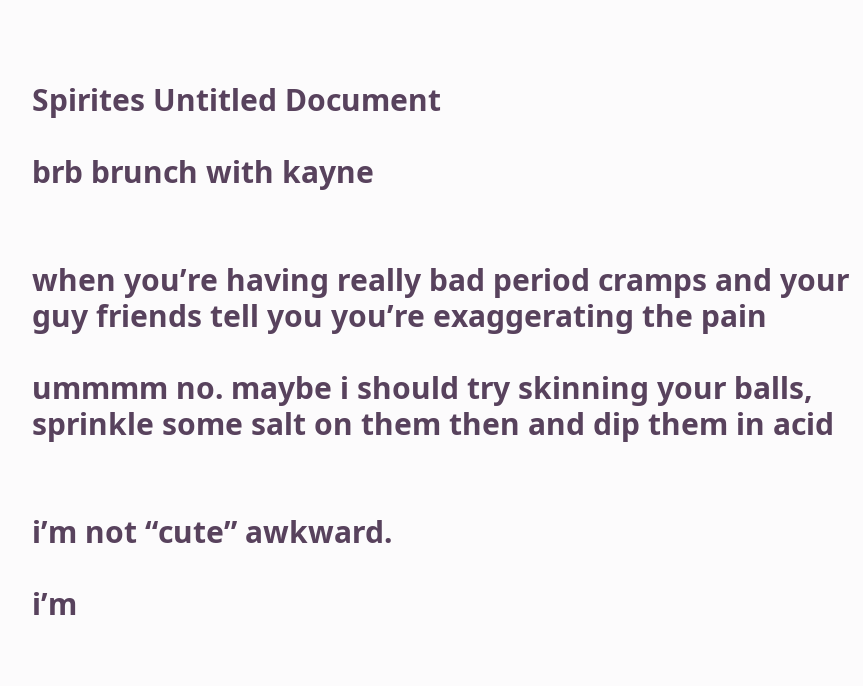Spirites Untitled Document

brb brunch with kayne


when you’re having really bad period cramps and your guy friends tell you you’re exaggerating the pain

ummmm no. maybe i should try skinning your balls, sprinkle some salt on them then and dip them in acid


i’m not “cute” awkward.

i’m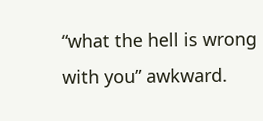“what the hell is wrong with you” awkward.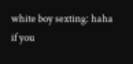white boy sexting: haha if you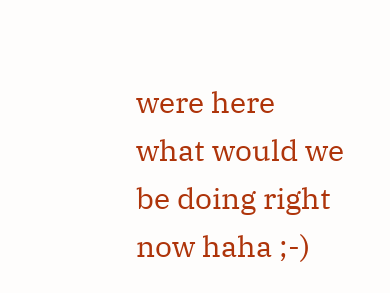were here what would we be doing right now haha ;-)